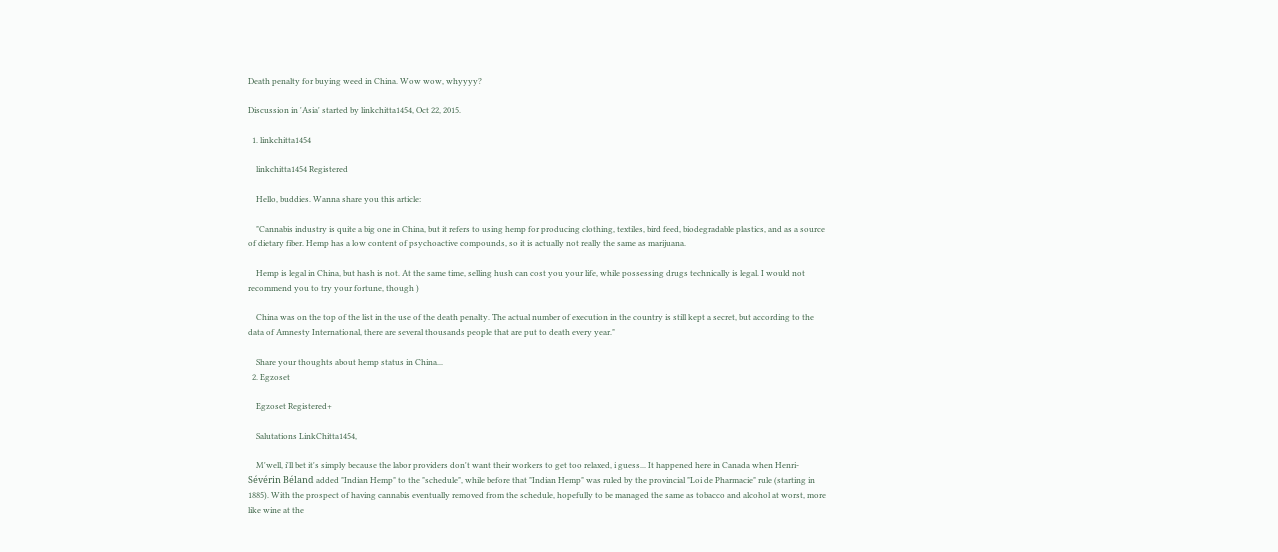Death penalty for buying weed in China. Wow wow, whyyyy?

Discussion in 'Asia' started by linkchitta1454, Oct 22, 2015.

  1. linkchitta1454

    linkchitta1454 Registered

    Hello, buddies. Wanna share you this article:

    "Cannabis industry is quite a big one in China, but it refers to using hemp for producing clothing, textiles, bird feed, biodegradable plastics, and as a source of dietary fiber. Hemp has a low content of psychoactive compounds, so it is actually not really the same as marijuana.

    Hemp is legal in China, but hash is not. At the same time, selling hush can cost you your life, while possessing drugs technically is legal. I would not recommend you to try your fortune, though )

    China was on the top of the list in the use of the death penalty. The actual number of execution in the country is still kept a secret, but according to the data of Amnesty International, there are several thousands people that are put to death every year."

    Share your thoughts about hemp status in China...
  2. Egzoset

    Egzoset Registered+

    Salutations LinkChitta1454,

    M'well, i'll bet it's simply because the labor providers don't want their workers to get too relaxed, i guess... It happened here in Canada when Henri-Sévérin Béland added "Indian Hemp" to the "schedule", while before that "Indian Hemp" was ruled by the provincial "Loi de Pharmacie" rule (starting in 1885). With the prospect of having cannabis eventually removed from the schedule, hopefully to be managed the same as tobacco and alcohol at worst, more like wine at the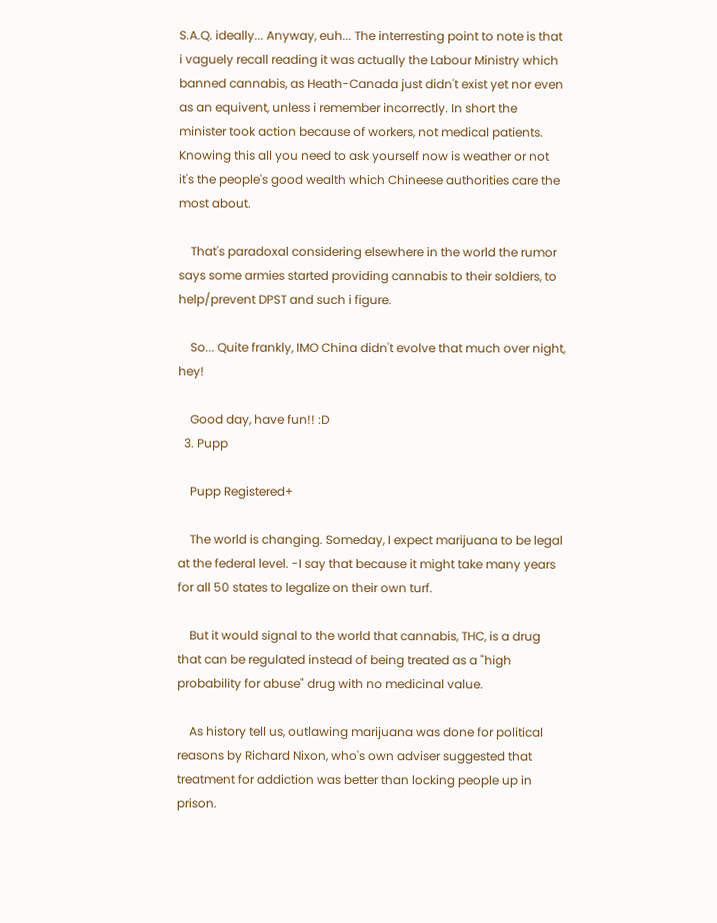S.A.Q. ideally... Anyway, euh... The interresting point to note is that i vaguely recall reading it was actually the Labour Ministry which banned cannabis, as Heath-Canada just didn't exist yet nor even as an equivent, unless i remember incorrectly. In short the minister took action because of workers, not medical patients. Knowing this all you need to ask yourself now is weather or not it's the people's good wealth which Chineese authorities care the most about.

    That's paradoxal considering elsewhere in the world the rumor says some armies started providing cannabis to their soldiers, to help/prevent DPST and such i figure.

    So... Quite frankly, IMO China didn't evolve that much over night, hey!

    Good day, have fun!! :D
  3. Pupp

    Pupp Registered+

    The world is changing. Someday, I expect marijuana to be legal at the federal level. -I say that because it might take many years for all 50 states to legalize on their own turf.

    But it would signal to the world that cannabis, THC, is a drug that can be regulated instead of being treated as a "high probability for abuse" drug with no medicinal value.

    As history tell us, outlawing marijuana was done for political reasons by Richard Nixon, who's own adviser suggested that treatment for addiction was better than locking people up in prison.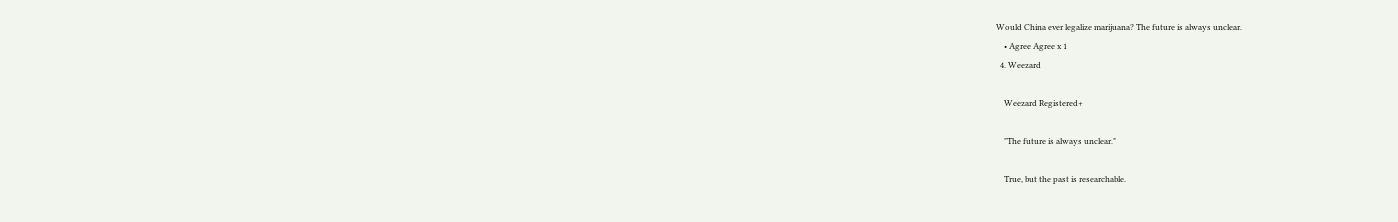Would China ever legalize marijuana? The future is always unclear.
    • Agree Agree x 1
  4. Weezard

    Weezard Registered+

    "The future is always unclear."

    True, but the past is researchable.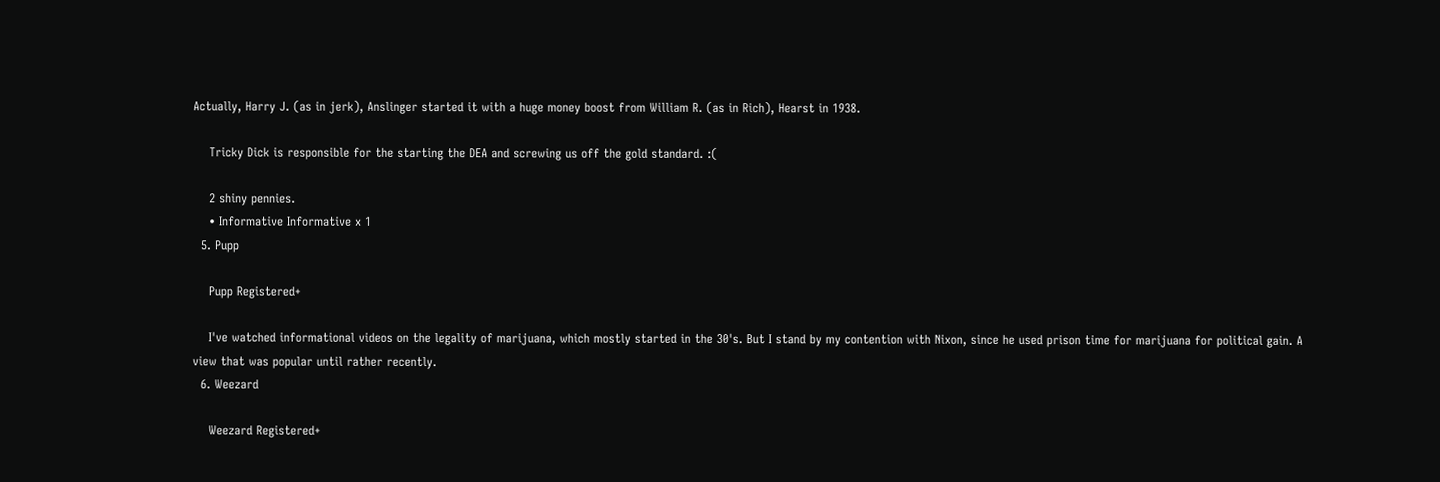Actually, Harry J. (as in jerk), Anslinger started it with a huge money boost from William R. (as in Rich), Hearst in 1938.

    Tricky Dick is responsible for the starting the DEA and screwing us off the gold standard. :(

    2 shiny pennies.
    • Informative Informative x 1
  5. Pupp

    Pupp Registered+

    I've watched informational videos on the legality of marijuana, which mostly started in the 30's. But I stand by my contention with Nixon, since he used prison time for marijuana for political gain. A view that was popular until rather recently.
  6. Weezard

    Weezard Registered+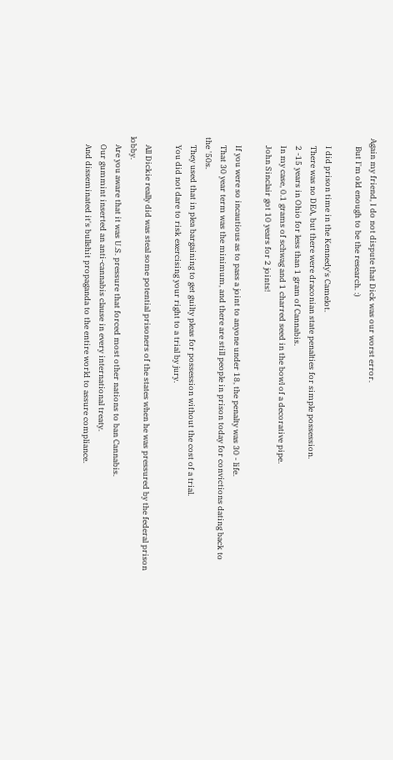Again my friend, I do not dispute that Dick was our worst error.
    But I'm old enough to be the research. :)

    I did prison time in the Kennedy's Camelot.
    There was no DEA, but there were draconian state penalties for simple possession.
    2 -15 years in Ohio for less than 1 gram of Cannabis.
    In my case, 0.1 grams of schwag and 1 charred seed in the bowl of a decorative pipe.
    John Sinclair got 10 years for 2 joints!

    If you were so incautious as to pass a joint to anyone under 18, the penalty was 30 - life.
    That 30 year term was the minimum, and there are still people in prison today for convictions dating back to the '50s.
    They used that in plea bargaining to get guilty pleas for possession without the cost of a trial.
    You did not dare to risk exercising your right to a trial by jury.

    All Dickie really did was steal some potential prisoners of the states when he was pressured by the federal prison lobby.
    Are you aware that it was U.S. pressure that forced most other nations to ban Cannabis.
    Our gummint inserted an anti-cannabis clause in every international treaty.
    And disseminated it's bullshit propaganda to the entire world to assure compliance.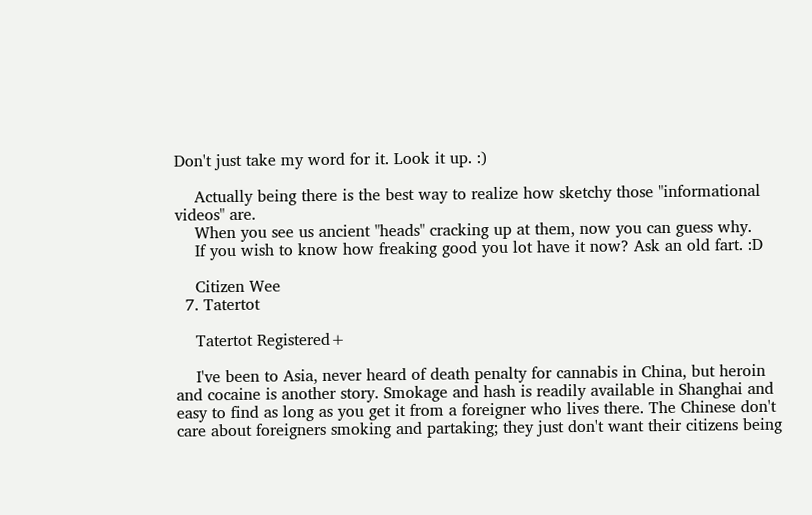Don't just take my word for it. Look it up. :)

    Actually being there is the best way to realize how sketchy those "informational videos" are.
    When you see us ancient "heads" cracking up at them, now you can guess why.
    If you wish to know how freaking good you lot have it now? Ask an old fart. :D

    Citizen Wee
  7. Tatertot

    Tatertot Registered+

    I've been to Asia, never heard of death penalty for cannabis in China, but heroin and cocaine is another story. Smokage and hash is readily available in Shanghai and easy to find as long as you get it from a foreigner who lives there. The Chinese don't care about foreigners smoking and partaking; they just don't want their citizens being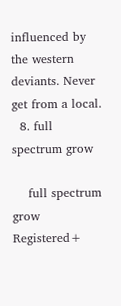influenced by the western deviants. Never get from a local.
  8. full spectrum grow

    full spectrum grow Registered+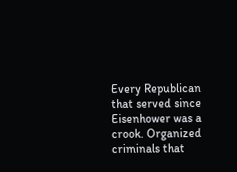Every Republican that served since Eisenhower was a crook. Organized criminals that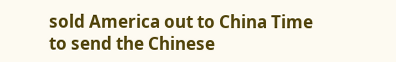sold America out to China Time to send the Chinese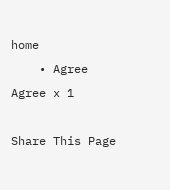home
    • Agree Agree x 1

Share This Page